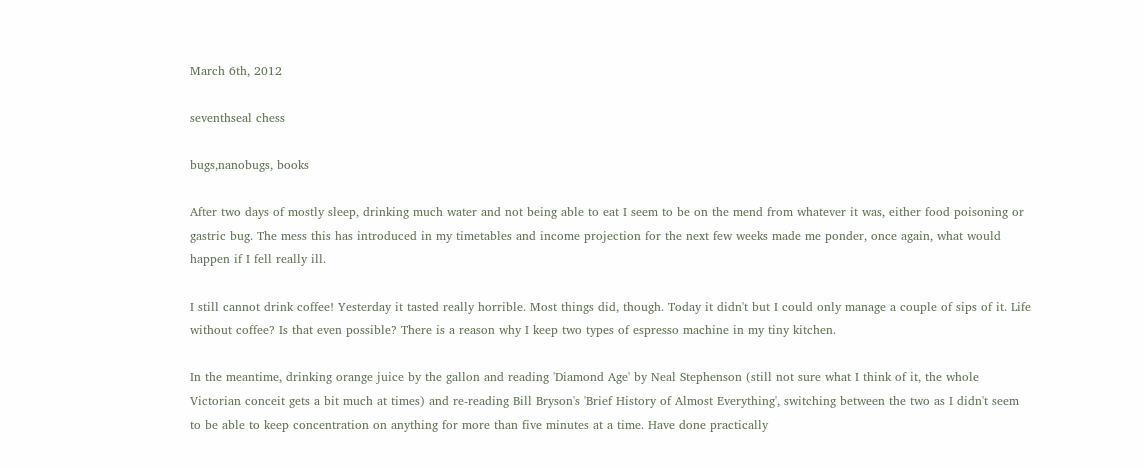March 6th, 2012

seventhseal chess

bugs,nanobugs, books

After two days of mostly sleep, drinking much water and not being able to eat I seem to be on the mend from whatever it was, either food poisoning or gastric bug. The mess this has introduced in my timetables and income projection for the next few weeks made me ponder, once again, what would happen if I fell really ill.

I still cannot drink coffee! Yesterday it tasted really horrible. Most things did, though. Today it didn't but I could only manage a couple of sips of it. Life without coffee? Is that even possible? There is a reason why I keep two types of espresso machine in my tiny kitchen.

In the meantime, drinking orange juice by the gallon and reading 'Diamond Age' by Neal Stephenson (still not sure what I think of it, the whole Victorian conceit gets a bit much at times) and re-reading Bill Bryson's 'Brief History of Almost Everything', switching between the two as I didn't seem to be able to keep concentration on anything for more than five minutes at a time. Have done practically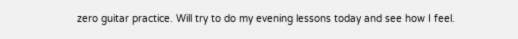zero guitar practice. Will try to do my evening lessons today and see how I feel.